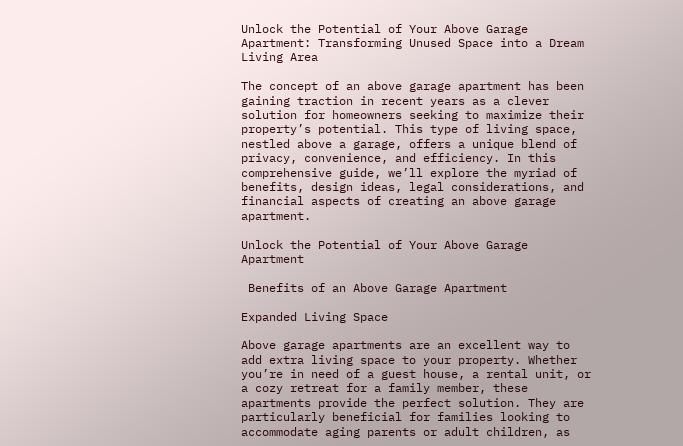Unlock the Potential of Your Above Garage Apartment: Transforming Unused Space into a Dream Living Area

The concept of an above garage apartment has been gaining traction in recent years as a clever solution for homeowners seeking to maximize their property’s potential. This type of living space, nestled above a garage, offers a unique blend of privacy, convenience, and efficiency. In this comprehensive guide, we’ll explore the myriad of benefits, design ideas, legal considerations, and financial aspects of creating an above garage apartment.

Unlock the Potential of Your Above Garage Apartment

 Benefits of an Above Garage Apartment

Expanded Living Space

Above garage apartments are an excellent way to add extra living space to your property. Whether you’re in need of a guest house, a rental unit, or a cozy retreat for a family member, these apartments provide the perfect solution. They are particularly beneficial for families looking to accommodate aging parents or adult children, as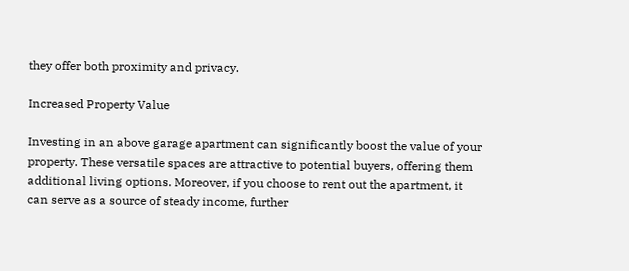they offer both proximity and privacy.

Increased Property Value

Investing in an above garage apartment can significantly boost the value of your property. These versatile spaces are attractive to potential buyers, offering them additional living options. Moreover, if you choose to rent out the apartment, it can serve as a source of steady income, further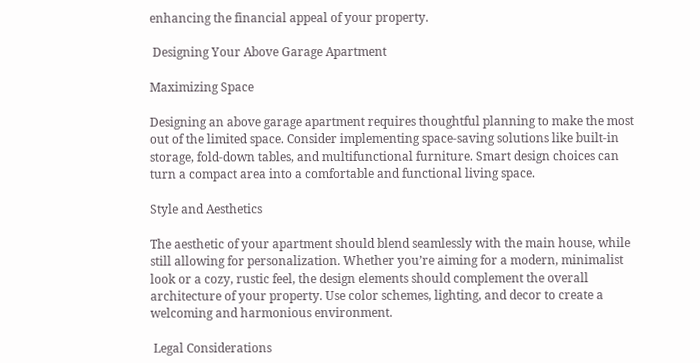enhancing the financial appeal of your property.

 Designing Your Above Garage Apartment

Maximizing Space

Designing an above garage apartment requires thoughtful planning to make the most out of the limited space. Consider implementing space-saving solutions like built-in storage, fold-down tables, and multifunctional furniture. Smart design choices can turn a compact area into a comfortable and functional living space.

Style and Aesthetics

The aesthetic of your apartment should blend seamlessly with the main house, while still allowing for personalization. Whether you’re aiming for a modern, minimalist look or a cozy, rustic feel, the design elements should complement the overall architecture of your property. Use color schemes, lighting, and decor to create a welcoming and harmonious environment.

 Legal Considerations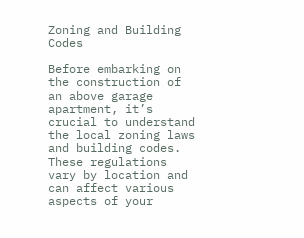Zoning and Building Codes

Before embarking on the construction of an above garage apartment, it’s crucial to understand the local zoning laws and building codes. These regulations vary by location and can affect various aspects of your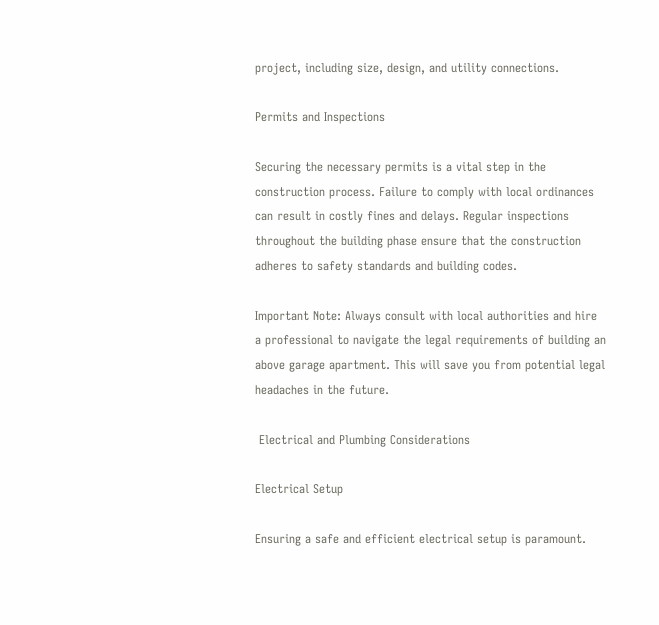project, including size, design, and utility connections.

Permits and Inspections

Securing the necessary permits is a vital step in the construction process. Failure to comply with local ordinances can result in costly fines and delays. Regular inspections throughout the building phase ensure that the construction adheres to safety standards and building codes.

Important Note: Always consult with local authorities and hire a professional to navigate the legal requirements of building an above garage apartment. This will save you from potential legal headaches in the future.

 Electrical and Plumbing Considerations

Electrical Setup

Ensuring a safe and efficient electrical setup is paramount.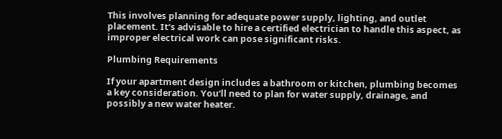This involves planning for adequate power supply, lighting, and outlet placement. It’s advisable to hire a certified electrician to handle this aspect, as improper electrical work can pose significant risks.

Plumbing Requirements

If your apartment design includes a bathroom or kitchen, plumbing becomes a key consideration. You’ll need to plan for water supply, drainage, and possibly a new water heater.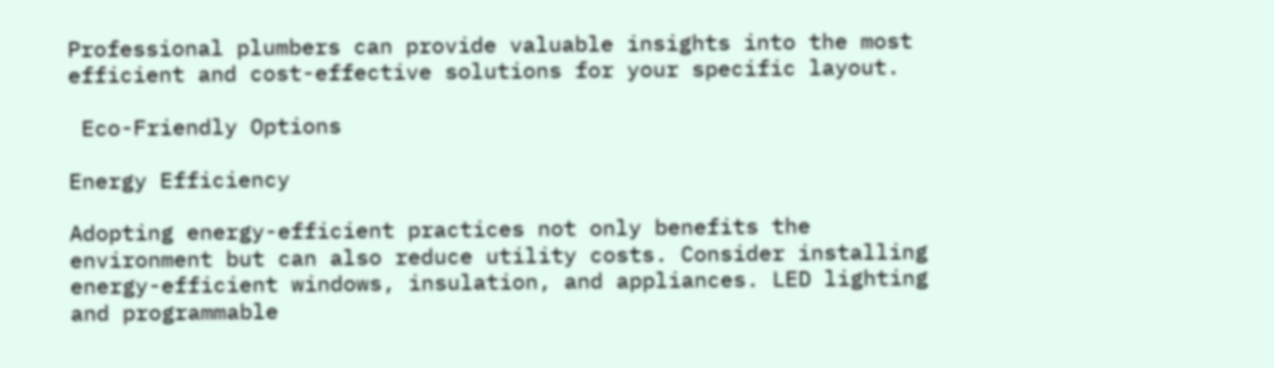Professional plumbers can provide valuable insights into the most efficient and cost-effective solutions for your specific layout.

 Eco-Friendly Options

Energy Efficiency

Adopting energy-efficient practices not only benefits the environment but can also reduce utility costs. Consider installing energy-efficient windows, insulation, and appliances. LED lighting and programmable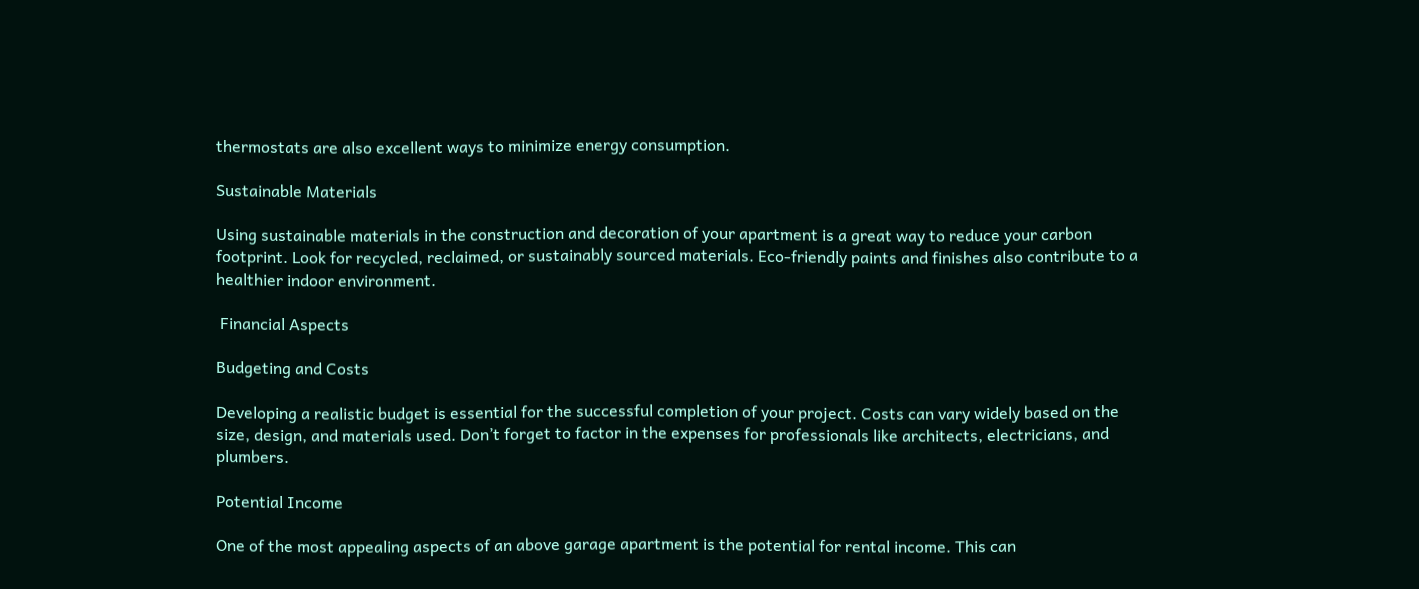thermostats are also excellent ways to minimize energy consumption.

Sustainable Materials

Using sustainable materials in the construction and decoration of your apartment is a great way to reduce your carbon footprint. Look for recycled, reclaimed, or sustainably sourced materials. Eco-friendly paints and finishes also contribute to a healthier indoor environment.

 Financial Aspects

Budgeting and Costs

Developing a realistic budget is essential for the successful completion of your project. Costs can vary widely based on the size, design, and materials used. Don’t forget to factor in the expenses for professionals like architects, electricians, and plumbers.

Potential Income

One of the most appealing aspects of an above garage apartment is the potential for rental income. This can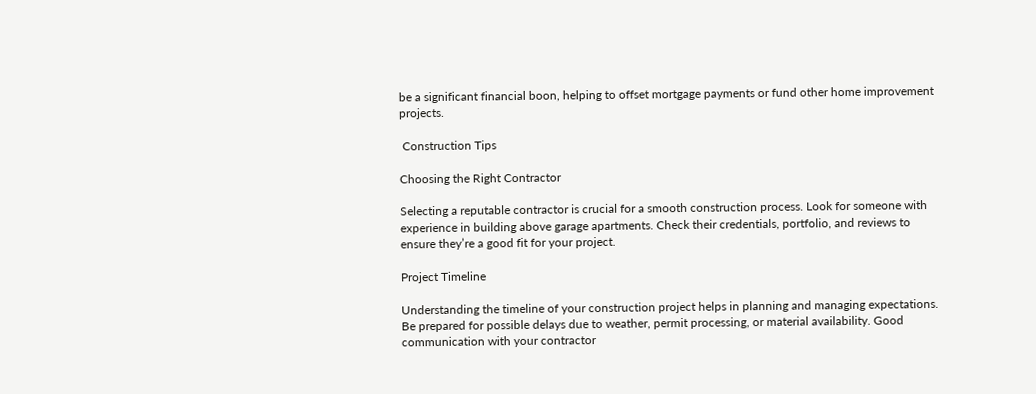be a significant financial boon, helping to offset mortgage payments or fund other home improvement projects.

 Construction Tips

Choosing the Right Contractor

Selecting a reputable contractor is crucial for a smooth construction process. Look for someone with experience in building above garage apartments. Check their credentials, portfolio, and reviews to ensure they’re a good fit for your project.

Project Timeline

Understanding the timeline of your construction project helps in planning and managing expectations. Be prepared for possible delays due to weather, permit processing, or material availability. Good communication with your contractor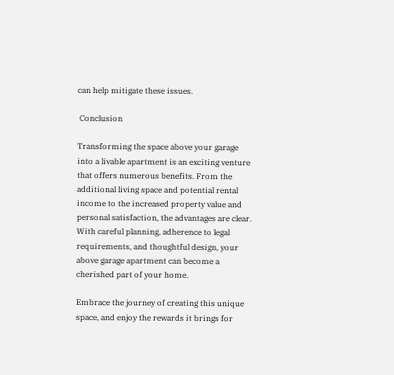can help mitigate these issues.

 Conclusion

Transforming the space above your garage into a livable apartment is an exciting venture that offers numerous benefits. From the additional living space and potential rental income to the increased property value and personal satisfaction, the advantages are clear. With careful planning, adherence to legal requirements, and thoughtful design, your above garage apartment can become a cherished part of your home.

Embrace the journey of creating this unique space, and enjoy the rewards it brings for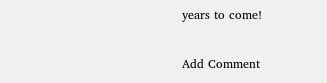years to come!

Add Comment